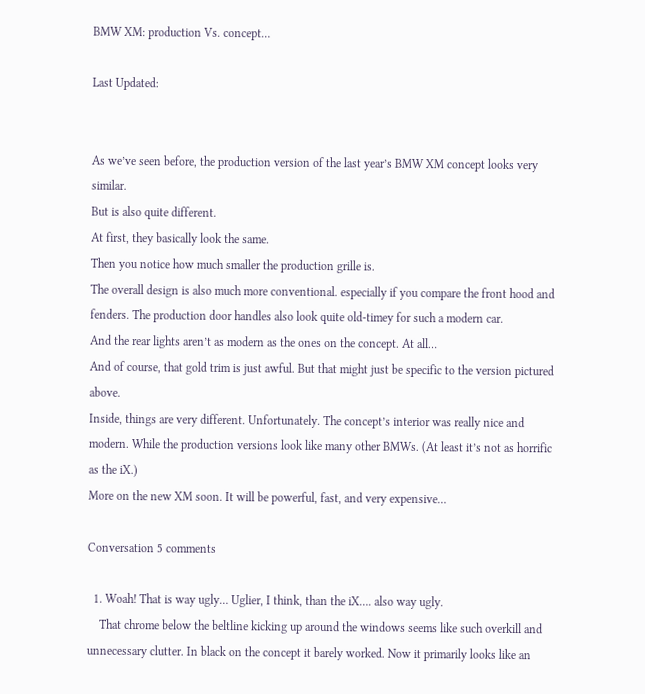BMW XM: production Vs. concept…

Last Updated:


As we’ve seen before, the production version of the last year’s BMW XM concept looks very similar.
But is also quite different.
At first, they basically look the same.
Then you notice how much smaller the production grille is.
The overall design is also much more conventional. especially if you compare the front hood and fenders. The production door handles also look quite old-timey for such a modern car.
And the rear lights aren’t as modern as the ones on the concept. At all…
And of course, that gold trim is just awful. But that might just be specific to the version pictured above.
Inside, things are very different. Unfortunately. The concept’s interior was really nice and modern. While the production versions look like many other BMWs. (At least it’s not as horrific as the iX.)
More on the new XM soon. It will be powerful, fast, and very expensive…

Conversation 5 comments

  1. Woah! That is way ugly… Uglier, I think, than the iX…. also way ugly.
    That chrome below the beltline kicking up around the windows seems like such overkill and unnecessary clutter. In black on the concept it barely worked. Now it primarily looks like an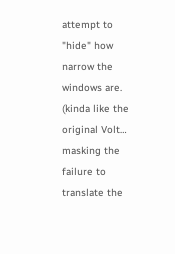attempt to "hide" how narrow the windows are. (kinda like the original Volt… masking the failure to translate the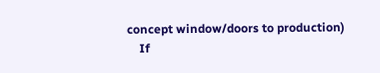concept window/doors to production)
    If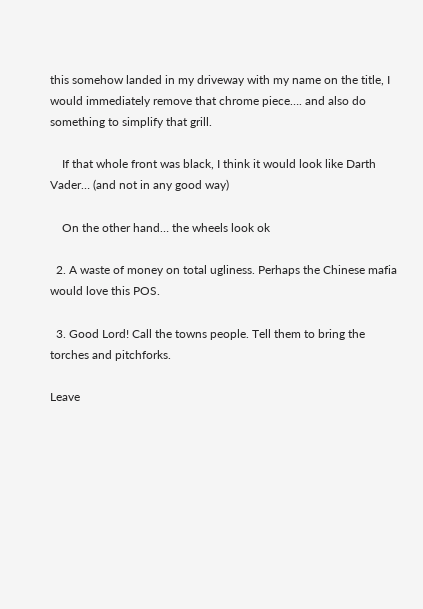this somehow landed in my driveway with my name on the title, I would immediately remove that chrome piece…. and also do something to simplify that grill.

    If that whole front was black, I think it would look like Darth Vader… (and not in any good way)

    On the other hand… the wheels look ok

  2. A waste of money on total ugliness. Perhaps the Chinese mafia would love this POS.

  3. Good Lord! Call the towns people. Tell them to bring the torches and pitchforks.

Leave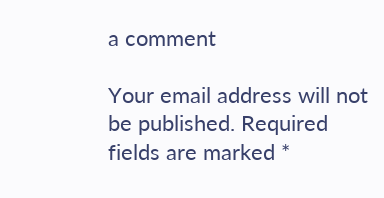a comment

Your email address will not be published. Required fields are marked *